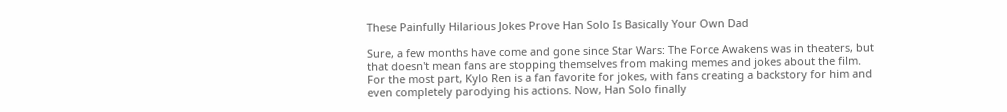These Painfully Hilarious Jokes Prove Han Solo Is Basically Your Own Dad

Sure, a few months have come and gone since Star Wars: The Force Awakens was in theaters, but that doesn't mean fans are stopping themselves from making memes and jokes about the film. For the most part, Kylo Ren is a fan favorite for jokes, with fans creating a backstory for him and even completely parodying his actions. Now, Han Solo finally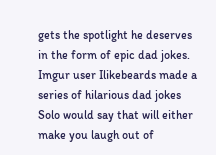gets the spotlight he deserves in the form of epic dad jokes. Imgur user Ilikebeards made a series of hilarious dad jokes Solo would say that will either make you laugh out of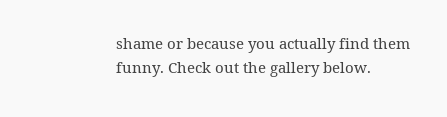shame or because you actually find them funny. Check out the gallery below.